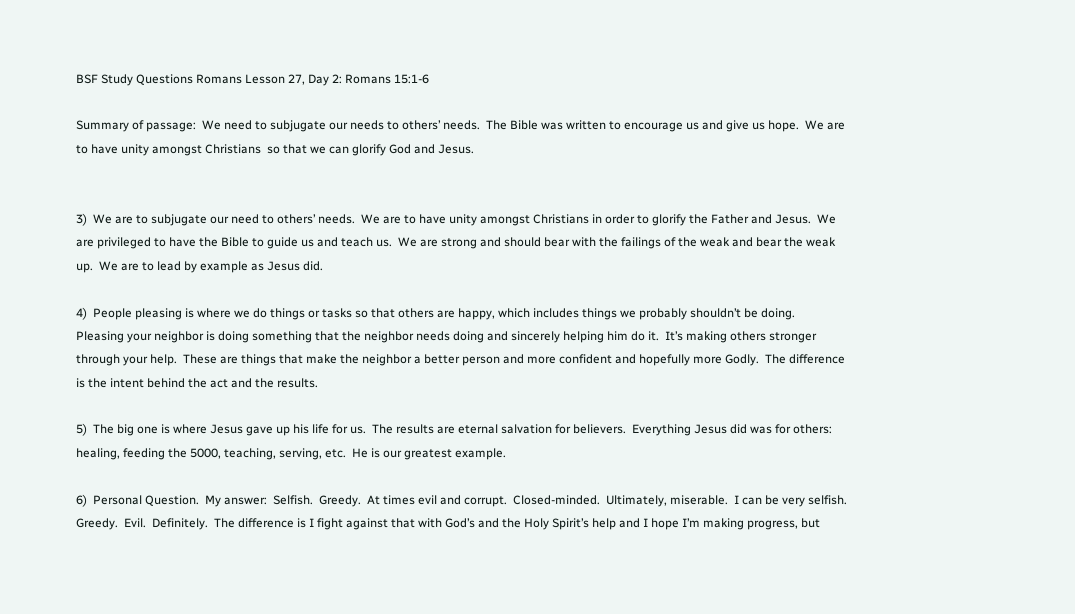BSF Study Questions Romans Lesson 27, Day 2: Romans 15:1-6

Summary of passage:  We need to subjugate our needs to others’ needs.  The Bible was written to encourage us and give us hope.  We are to have unity amongst Christians  so that we can glorify God and Jesus.


3)  We are to subjugate our need to others’ needs.  We are to have unity amongst Christians in order to glorify the Father and Jesus.  We are privileged to have the Bible to guide us and teach us.  We are strong and should bear with the failings of the weak and bear the weak up.  We are to lead by example as Jesus did.

4)  People pleasing is where we do things or tasks so that others are happy, which includes things we probably shouldn’t be doing.  Pleasing your neighbor is doing something that the neighbor needs doing and sincerely helping him do it.  It’s making others stronger through your help.  These are things that make the neighbor a better person and more confident and hopefully more Godly.  The difference is the intent behind the act and the results.

5)  The big one is where Jesus gave up his life for us.  The results are eternal salvation for believers.  Everything Jesus did was for others:  healing, feeding the 5000, teaching, serving, etc.  He is our greatest example.

6)  Personal Question.  My answer:  Selfish.  Greedy.  At times evil and corrupt.  Closed-minded.  Ultimately, miserable.  I can be very selfish.  Greedy.  Evil.  Definitely.  The difference is I fight against that with God’s and the Holy Spirit’s help and I hope I’m making progress, but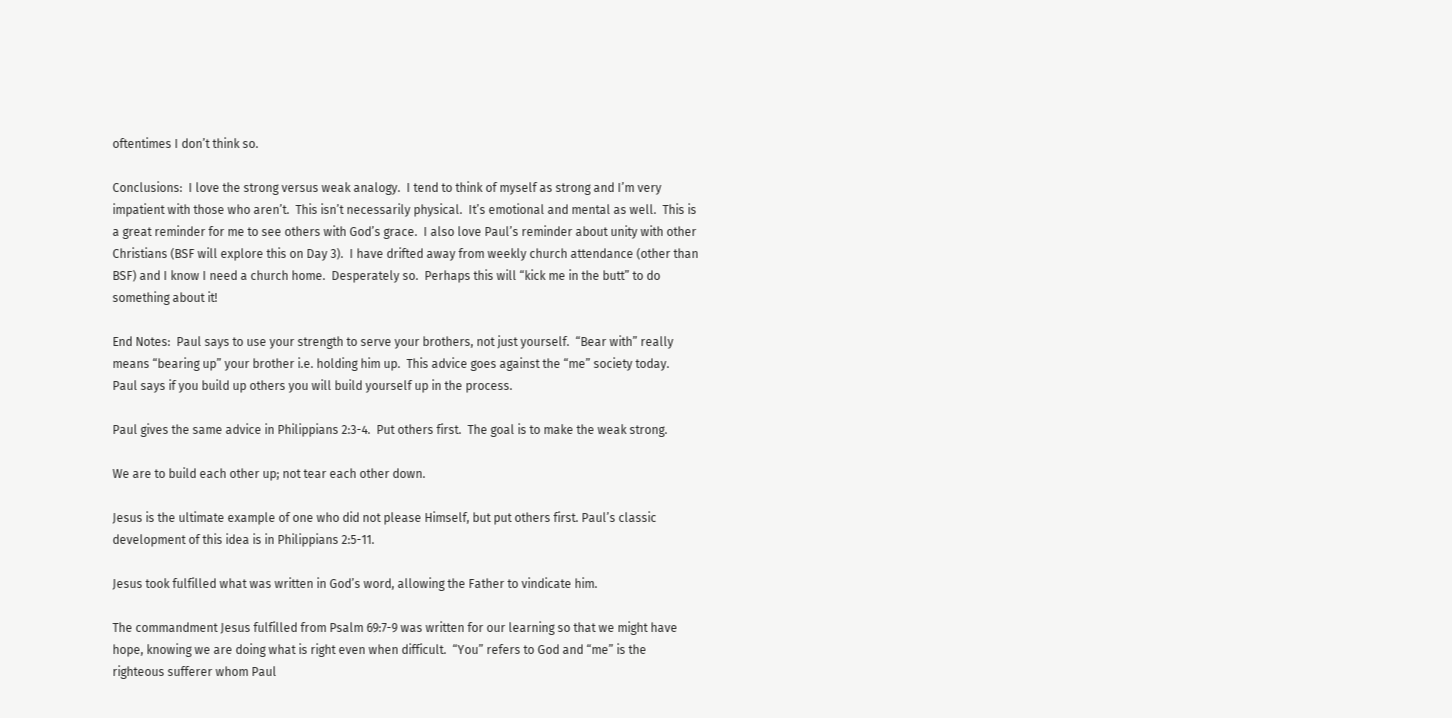oftentimes I don’t think so.

Conclusions:  I love the strong versus weak analogy.  I tend to think of myself as strong and I’m very impatient with those who aren’t.  This isn’t necessarily physical.  It’s emotional and mental as well.  This is a great reminder for me to see others with God’s grace.  I also love Paul’s reminder about unity with other Christians (BSF will explore this on Day 3).  I have drifted away from weekly church attendance (other than BSF) and I know I need a church home.  Desperately so.  Perhaps this will “kick me in the butt” to do something about it!

End Notes:  Paul says to use your strength to serve your brothers, not just yourself.  “Bear with” really means “bearing up” your brother i.e. holding him up.  This advice goes against the “me” society today.  Paul says if you build up others you will build yourself up in the process.

Paul gives the same advice in Philippians 2:3-4.  Put others first.  The goal is to make the weak strong.

We are to build each other up; not tear each other down.

Jesus is the ultimate example of one who did not please Himself, but put others first. Paul’s classic development of this idea is in Philippians 2:5-11.

Jesus took fulfilled what was written in God’s word, allowing the Father to vindicate him.

The commandment Jesus fulfilled from Psalm 69:7-9 was written for our learning so that we might have hope, knowing we are doing what is right even when difficult.  “You” refers to God and “me” is the righteous sufferer whom Paul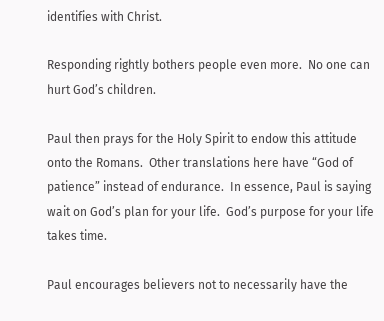identifies with Christ.

Responding rightly bothers people even more.  No one can hurt God’s children.

Paul then prays for the Holy Spirit to endow this attitude onto the Romans.  Other translations here have “God of patience” instead of endurance.  In essence, Paul is saying wait on God’s plan for your life.  God’s purpose for your life takes time.

Paul encourages believers not to necessarily have the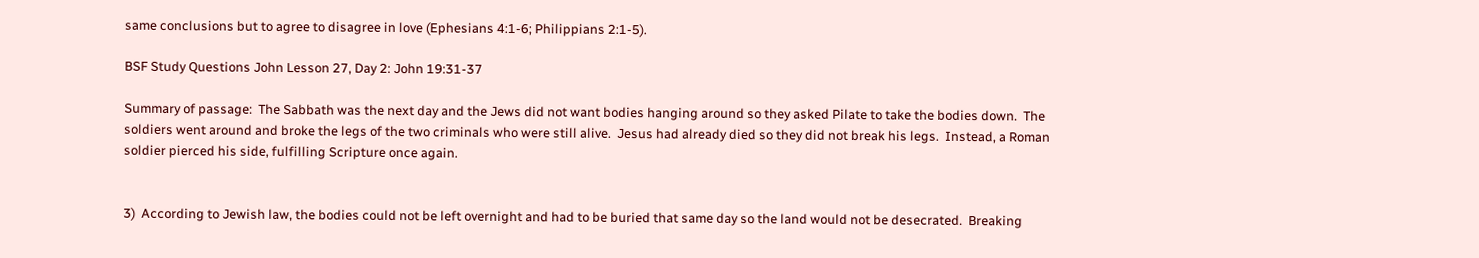same conclusions but to agree to disagree in love (Ephesians 4:1-6; Philippians 2:1-5).

BSF Study Questions John Lesson 27, Day 2: John 19:31-37

Summary of passage:  The Sabbath was the next day and the Jews did not want bodies hanging around so they asked Pilate to take the bodies down.  The soldiers went around and broke the legs of the two criminals who were still alive.  Jesus had already died so they did not break his legs.  Instead, a Roman soldier pierced his side, fulfilling Scripture once again.


3)  According to Jewish law, the bodies could not be left overnight and had to be buried that same day so the land would not be desecrated.  Breaking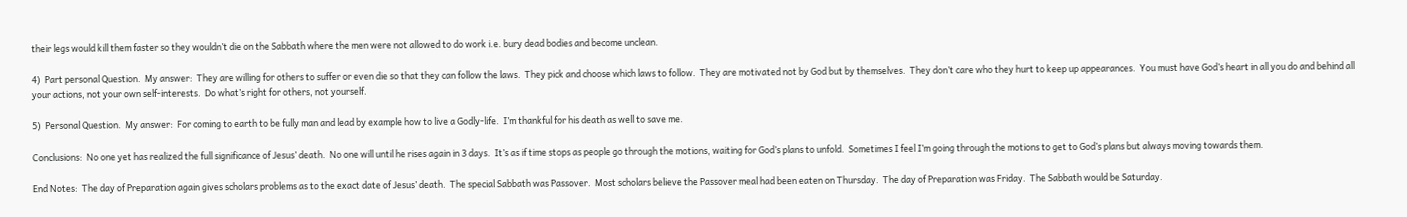their legs would kill them faster so they wouldn’t die on the Sabbath where the men were not allowed to do work i.e. bury dead bodies and become unclean.

4)  Part personal Question.  My answer:  They are willing for others to suffer or even die so that they can follow the laws.  They pick and choose which laws to follow.  They are motivated not by God but by themselves.  They don’t care who they hurt to keep up appearances.  You must have God’s heart in all you do and behind all your actions, not your own self-interests.  Do what’s right for others, not yourself.

5)  Personal Question.  My answer:  For coming to earth to be fully man and lead by example how to live a Godly-life.  I’m thankful for his death as well to save me.

Conclusions:  No one yet has realized the full significance of Jesus’ death.  No one will until he rises again in 3 days.  It’s as if time stops as people go through the motions, waiting for God’s plans to unfold.  Sometimes I feel I’m going through the motions to get to God’s plans but always moving towards them.

End Notes:  The day of Preparation again gives scholars problems as to the exact date of Jesus’ death.  The special Sabbath was Passover.  Most scholars believe the Passover meal had been eaten on Thursday.  The day of Preparation was Friday.  The Sabbath would be Saturday.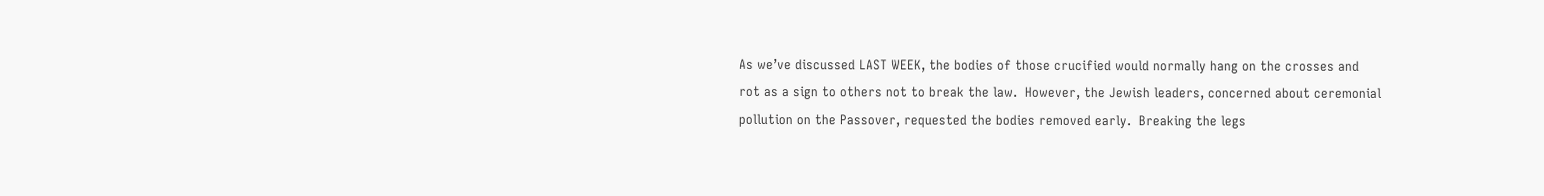As we’ve discussed LAST WEEK, the bodies of those crucified would normally hang on the crosses and rot as a sign to others not to break the law.  However, the Jewish leaders, concerned about ceremonial pollution on the Passover, requested the bodies removed early.  Breaking the legs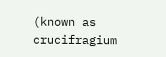(known as crucifragium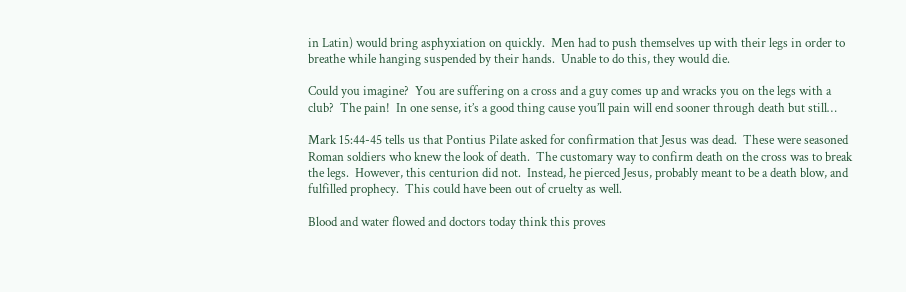in Latin) would bring asphyxiation on quickly.  Men had to push themselves up with their legs in order to breathe while hanging suspended by their hands.  Unable to do this, they would die.

Could you imagine?  You are suffering on a cross and a guy comes up and wracks you on the legs with a club?  The pain!  In one sense, it’s a good thing cause you’ll pain will end sooner through death but still…

Mark 15:44-45 tells us that Pontius Pilate asked for confirmation that Jesus was dead.  These were seasoned Roman soldiers who knew the look of death.  The customary way to confirm death on the cross was to break the legs.  However, this centurion did not.  Instead, he pierced Jesus, probably meant to be a death blow, and fulfilled prophecy.  This could have been out of cruelty as well.

Blood and water flowed and doctors today think this proves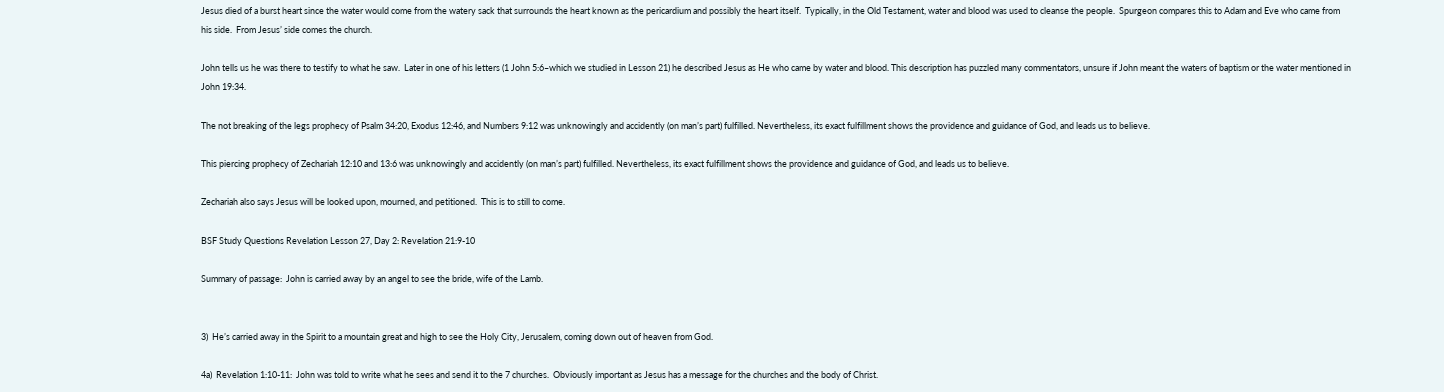Jesus died of a burst heart since the water would come from the watery sack that surrounds the heart known as the pericardium and possibly the heart itself.  Typically, in the Old Testament, water and blood was used to cleanse the people.  Spurgeon compares this to Adam and Eve who came from his side.  From Jesus’ side comes the church.

John tells us he was there to testify to what he saw.  Later in one of his letters (1 John 5:6–which we studied in Lesson 21) he described Jesus as He who came by water and blood. This description has puzzled many commentators, unsure if John meant the waters of baptism or the water mentioned in John 19:34.

The not breaking of the legs prophecy of Psalm 34:20, Exodus 12:46, and Numbers 9:12 was unknowingly and accidently (on man’s part) fulfilled. Nevertheless, its exact fulfillment shows the providence and guidance of God, and leads us to believe.

This piercing prophecy of Zechariah 12:10 and 13:6 was unknowingly and accidently (on man’s part) fulfilled. Nevertheless, its exact fulfillment shows the providence and guidance of God, and leads us to believe.

Zechariah also says Jesus will be looked upon, mourned, and petitioned.  This is to still to come.

BSF Study Questions Revelation Lesson 27, Day 2: Revelation 21:9-10

Summary of passage:  John is carried away by an angel to see the bride, wife of the Lamb.


3)  He’s carried away in the Spirit to a mountain great and high to see the Holy City, Jerusalem, coming down out of heaven from God.

4a)  Revelation 1:10-11:  John was told to write what he sees and send it to the 7 churches.  Obviously important as Jesus has a message for the churches and the body of Christ.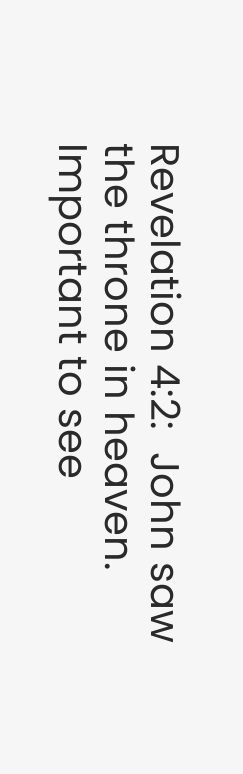Revelation 4:2:  John saw the throne in heaven.  Important to see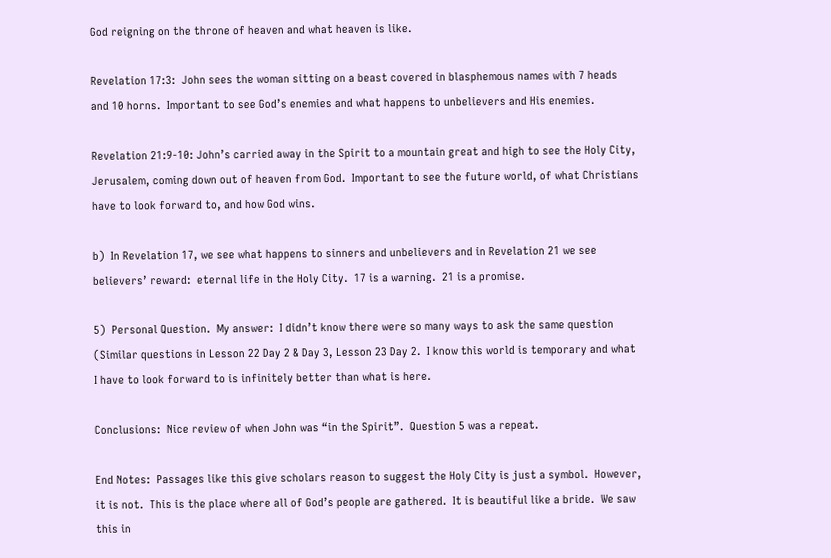God reigning on the throne of heaven and what heaven is like.

Revelation 17:3:  John sees the woman sitting on a beast covered in blasphemous names with 7 heads and 10 horns.  Important to see God’s enemies and what happens to unbelievers and His enemies.

Revelation 21:9-10: John’s carried away in the Spirit to a mountain great and high to see the Holy City, Jerusalem, coming down out of heaven from God.  Important to see the future world, of what Christians have to look forward to, and how God wins.

b)  In Revelation 17, we see what happens to sinners and unbelievers and in Revelation 21 we see believers’ reward:  eternal life in the Holy City.  17 is a warning.  21 is a promise.

5)  Personal Question.  My answer:  I didn’t know there were so many ways to ask the same question (Similar questions in Lesson 22 Day 2 & Day 3, Lesson 23 Day 2.  I know this world is temporary and what I have to look forward to is infinitely better than what is here.

Conclusions:  Nice review of when John was “in the Spirit”.  Question 5 was a repeat.

End Notes:  Passages like this give scholars reason to suggest the Holy City is just a symbol.  However, it is not.  This is the place where all of God’s people are gathered.  It is beautiful like a bride.  We saw this in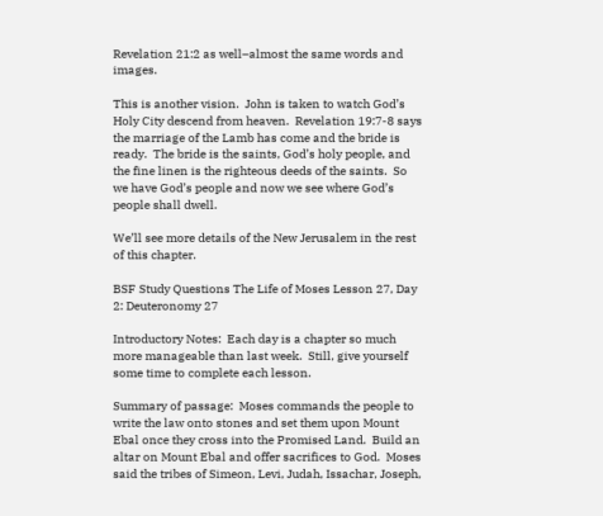Revelation 21:2 as well–almost the same words and images.

This is another vision.  John is taken to watch God’s Holy City descend from heaven.  Revelation 19:7-8 says the marriage of the Lamb has come and the bride is ready.  The bride is the saints, God’s holy people, and the fine linen is the righteous deeds of the saints.  So we have God’s people and now we see where God’s people shall dwell.

We’ll see more details of the New Jerusalem in the rest of this chapter.

BSF Study Questions The Life of Moses Lesson 27, Day 2: Deuteronomy 27

Introductory Notes:  Each day is a chapter so much more manageable than last week.  Still, give yourself some time to complete each lesson.

Summary of passage:  Moses commands the people to write the law onto stones and set them upon Mount Ebal once they cross into the Promised Land.  Build an altar on Mount Ebal and offer sacrifices to God.  Moses said the tribes of Simeon, Levi, Judah, Issachar, Joseph,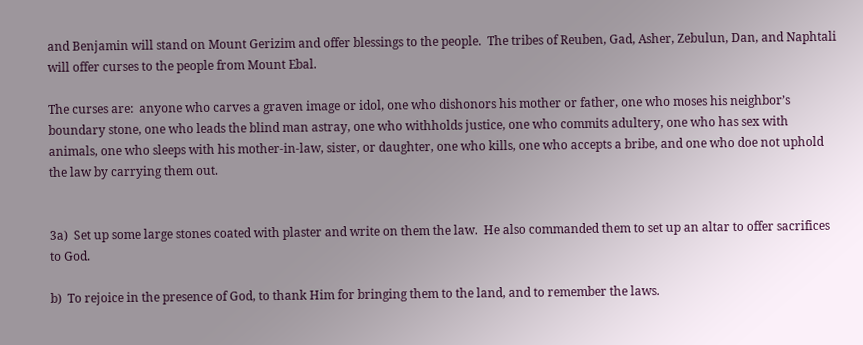and Benjamin will stand on Mount Gerizim and offer blessings to the people.  The tribes of Reuben, Gad, Asher, Zebulun, Dan, and Naphtali will offer curses to the people from Mount Ebal.

The curses are:  anyone who carves a graven image or idol, one who dishonors his mother or father, one who moses his neighbor’s boundary stone, one who leads the blind man astray, one who withholds justice, one who commits adultery, one who has sex with animals, one who sleeps with his mother-in-law, sister, or daughter, one who kills, one who accepts a bribe, and one who doe not uphold the law by carrying them out.


3a)  Set up some large stones coated with plaster and write on them the law.  He also commanded them to set up an altar to offer sacrifices to God.

b)  To rejoice in the presence of God, to thank Him for bringing them to the land, and to remember the laws.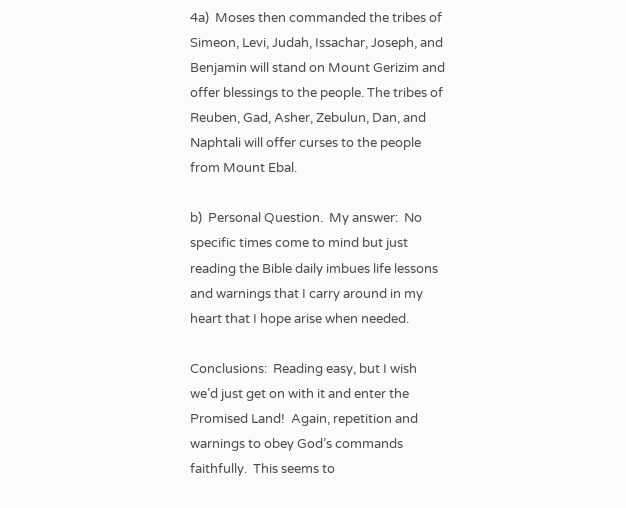4a)  Moses then commanded the tribes of Simeon, Levi, Judah, Issachar, Joseph, and Benjamin will stand on Mount Gerizim and offer blessings to the people. The tribes of Reuben, Gad, Asher, Zebulun, Dan, and Naphtali will offer curses to the people from Mount Ebal.

b)  Personal Question.  My answer:  No specific times come to mind but just reading the Bible daily imbues life lessons and warnings that I carry around in my heart that I hope arise when needed.

Conclusions:  Reading easy, but I wish we’d just get on with it and enter the Promised Land!  Again, repetition and warnings to obey God’s commands faithfully.  This seems to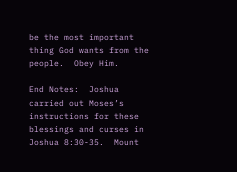be the most important thing God wants from the people.  Obey Him.

End Notes:  Joshua carried out Moses’s instructions for these blessings and curses in Joshua 8:30-35.  Mount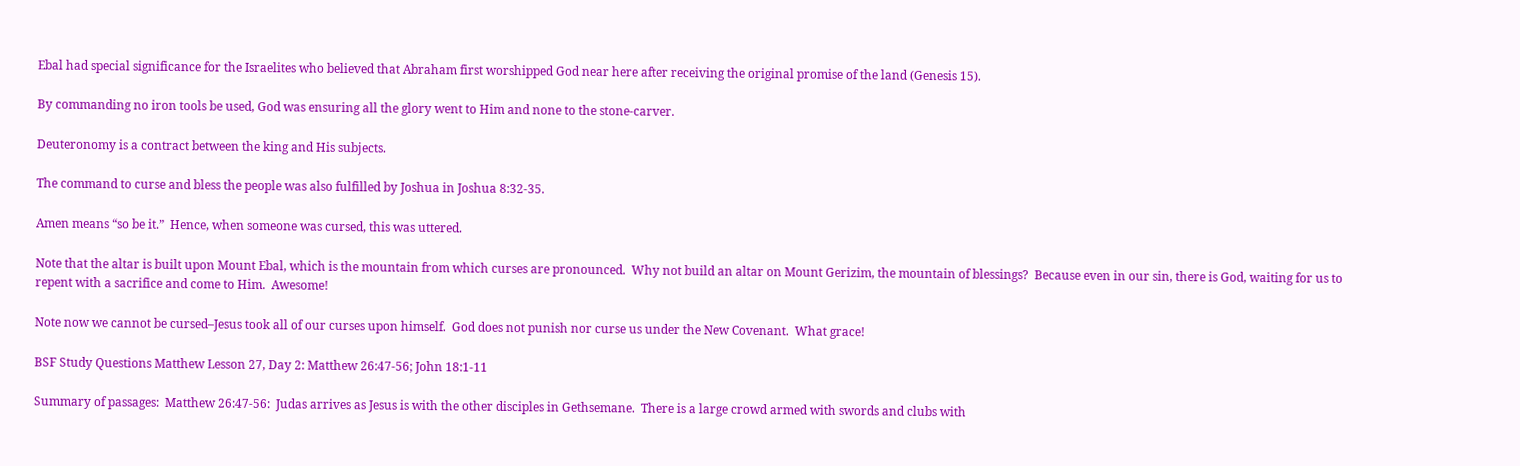Ebal had special significance for the Israelites who believed that Abraham first worshipped God near here after receiving the original promise of the land (Genesis 15).

By commanding no iron tools be used, God was ensuring all the glory went to Him and none to the stone-carver.

Deuteronomy is a contract between the king and His subjects.

The command to curse and bless the people was also fulfilled by Joshua in Joshua 8:32-35.

Amen means “so be it.”  Hence, when someone was cursed, this was uttered.

Note that the altar is built upon Mount Ebal, which is the mountain from which curses are pronounced.  Why not build an altar on Mount Gerizim, the mountain of blessings?  Because even in our sin, there is God, waiting for us to repent with a sacrifice and come to Him.  Awesome!

Note now we cannot be cursed–Jesus took all of our curses upon himself.  God does not punish nor curse us under the New Covenant.  What grace!

BSF Study Questions Matthew Lesson 27, Day 2: Matthew 26:47-56; John 18:1-11

Summary of passages:  Matthew 26:47-56:  Judas arrives as Jesus is with the other disciples in Gethsemane.  There is a large crowd armed with swords and clubs with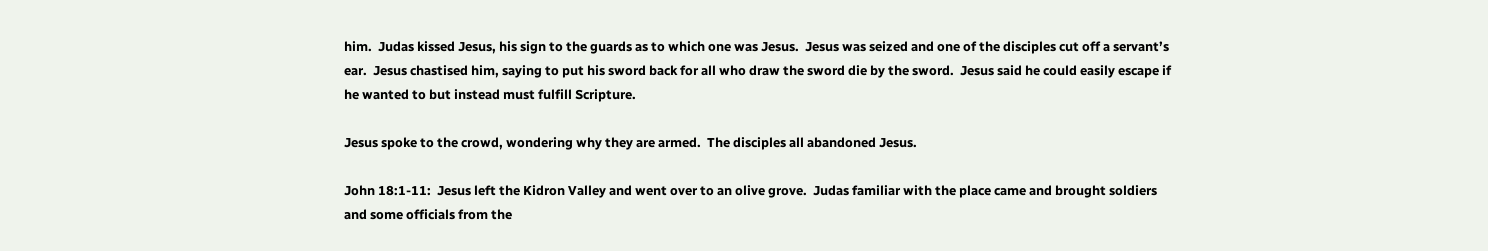him.  Judas kissed Jesus, his sign to the guards as to which one was Jesus.  Jesus was seized and one of the disciples cut off a servant’s ear.  Jesus chastised him, saying to put his sword back for all who draw the sword die by the sword.  Jesus said he could easily escape if he wanted to but instead must fulfill Scripture.

Jesus spoke to the crowd, wondering why they are armed.  The disciples all abandoned Jesus.

John 18:1-11:  Jesus left the Kidron Valley and went over to an olive grove.  Judas familiar with the place came and brought soldiers and some officials from the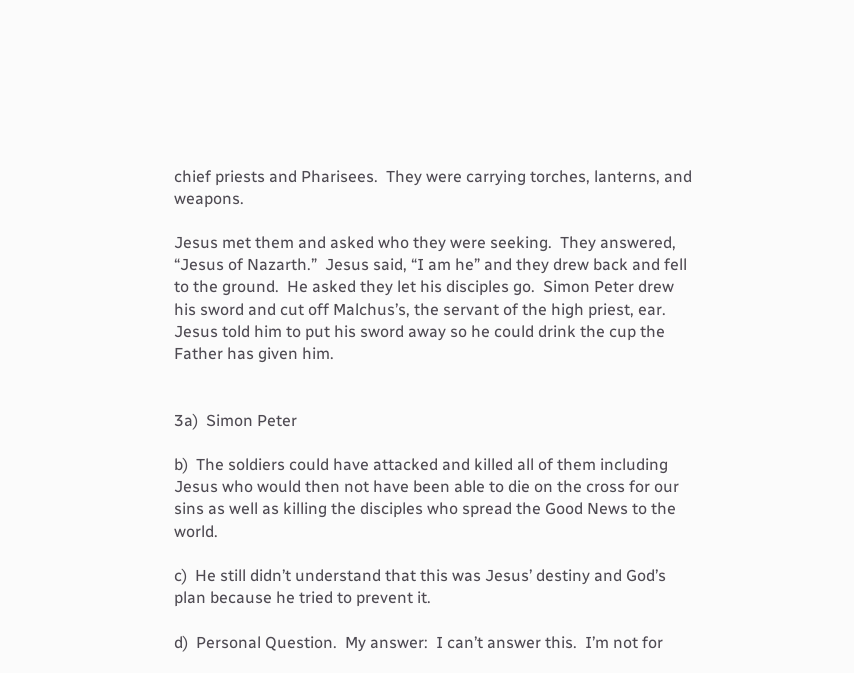chief priests and Pharisees.  They were carrying torches, lanterns, and weapons.

Jesus met them and asked who they were seeking.  They answered, “Jesus of Nazarth.”  Jesus said, “I am he” and they drew back and fell to the ground.  He asked they let his disciples go.  Simon Peter drew his sword and cut off Malchus’s, the servant of the high priest, ear.  Jesus told him to put his sword away so he could drink the cup the Father has given him.


3a)  Simon Peter

b)  The soldiers could have attacked and killed all of them including Jesus who would then not have been able to die on the cross for our sins as well as killing the disciples who spread the Good News to the world.

c)  He still didn’t understand that this was Jesus’ destiny and God’s plan because he tried to prevent it.

d)  Personal Question.  My answer:  I can’t answer this.  I’m not for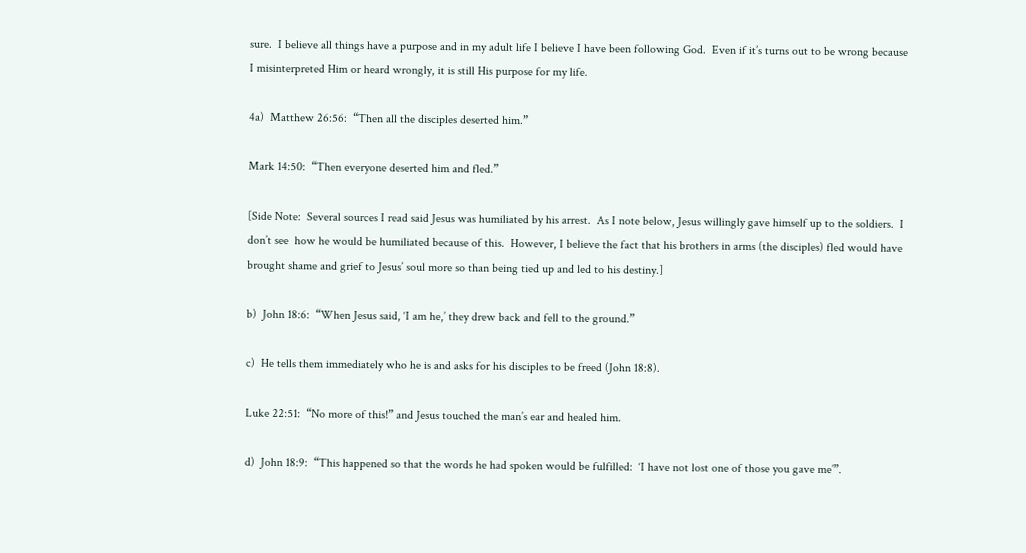sure.  I believe all things have a purpose and in my adult life I believe I have been following God.  Even if it’s turns out to be wrong because I misinterpreted Him or heard wrongly, it is still His purpose for my life.

4a)  Matthew 26:56:  “Then all the disciples deserted him.”

Mark 14:50:  “Then everyone deserted him and fled.”

[Side Note:  Several sources I read said Jesus was humiliated by his arrest.  As I note below, Jesus willingly gave himself up to the soldiers.  I don’t see  how he would be humiliated because of this.  However, I believe the fact that his brothers in arms (the disciples) fled would have brought shame and grief to Jesus’ soul more so than being tied up and led to his destiny.]

b)  John 18:6:  “When Jesus said, ‘I am he,’ they drew back and fell to the ground.”

c)  He tells them immediately who he is and asks for his disciples to be freed (John 18:8).

Luke 22:51:  “No more of this!” and Jesus touched the man’s ear and healed him.

d)  John 18:9:  “This happened so that the words he had spoken would be fulfilled:  ‘I have not lost one of those you gave me’”.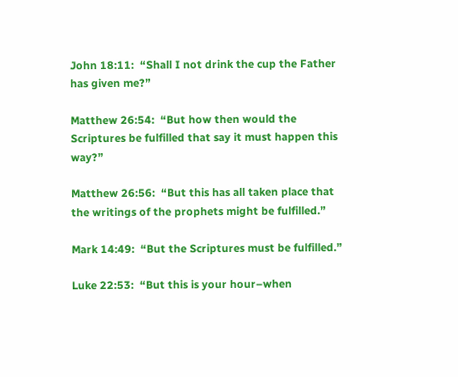John 18:11:  “Shall I not drink the cup the Father has given me?”

Matthew 26:54:  “But how then would the Scriptures be fulfilled that say it must happen this way?”

Matthew 26:56:  “But this has all taken place that the writings of the prophets might be fulfilled.”

Mark 14:49:  “But the Scriptures must be fulfilled.”

Luke 22:53:  “But this is your hour–when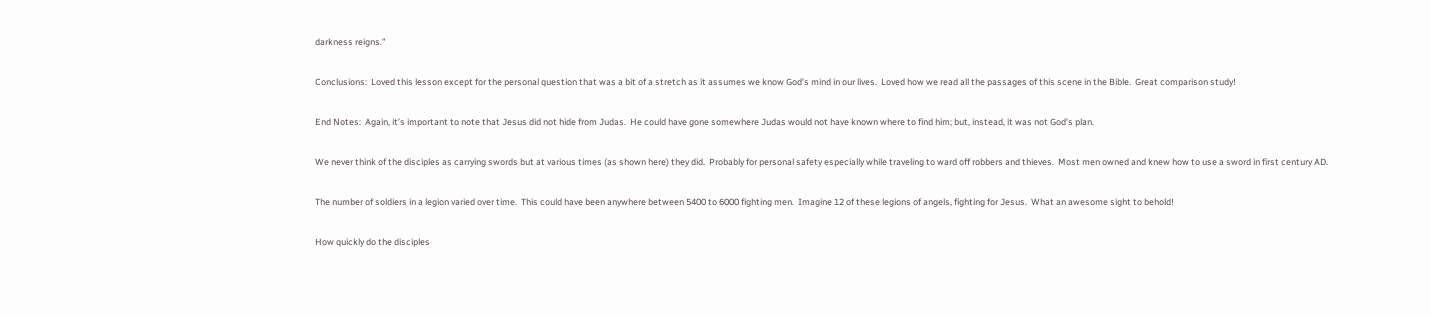darkness reigns.”

Conclusions:  Loved this lesson except for the personal question that was a bit of a stretch as it assumes we know God’s mind in our lives.  Loved how we read all the passages of this scene in the Bible.  Great comparison study!

End Notes:  Again, it’s important to note that Jesus did not hide from Judas.  He could have gone somewhere Judas would not have known where to find him; but, instead, it was not God’s plan.

We never think of the disciples as carrying swords but at various times (as shown here) they did.  Probably for personal safety especially while traveling to ward off robbers and thieves.  Most men owned and knew how to use a sword in first century AD.

The number of soldiers in a legion varied over time.  This could have been anywhere between 5400 to 6000 fighting men.  Imagine 12 of these legions of angels, fighting for Jesus.  What an awesome sight to behold!

How quickly do the disciples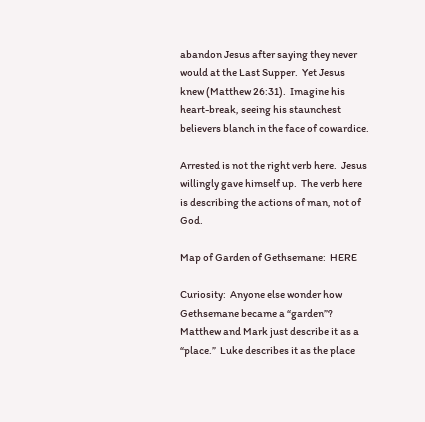abandon Jesus after saying they never would at the Last Supper.  Yet Jesus knew (Matthew 26:31).  Imagine his heart-break, seeing his staunchest believers blanch in the face of cowardice.

Arrested is not the right verb here.  Jesus willingly gave himself up.  The verb here is describing the actions of man, not of God.

Map of Garden of Gethsemane:  HERE

Curiosity:  Anyone else wonder how Gethsemane became a “garden”?  Matthew and Mark just describe it as a “place.”  Luke describes it as the place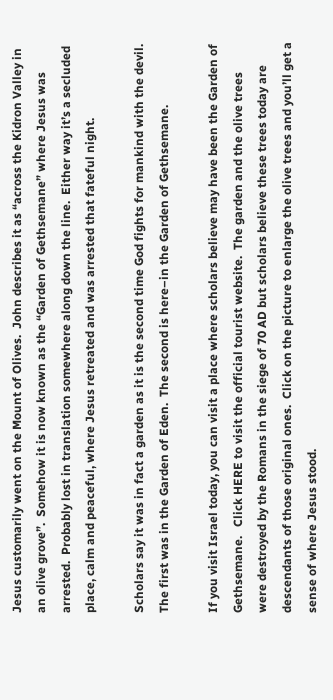Jesus customarily went on the Mount of Olives.  John describes it as “across the Kidron Valley in an olive grove”.  Somehow it is now known as the “Garden of Gethsemane” where Jesus was arrested.  Probably lost in translation somewhere along down the line.  Either way it’s a secluded place, calm and peaceful, where Jesus retreated and was arrested that fateful night.

Scholars say it was in fact a garden as it is the second time God fights for mankind with the devil.  The first was in the Garden of Eden.  The second is here–in the Garden of Gethsemane.

If you visit Israel today, you can visit a place where scholars believe may have been the Garden of Gethsemane.   Click HERE to visit the official tourist website.  The garden and the olive trees were destroyed by the Romans in the siege of 70 AD but scholars believe these trees today are descendants of those original ones.  Click on the picture to enlarge the olive trees and you’ll get a sense of where Jesus stood.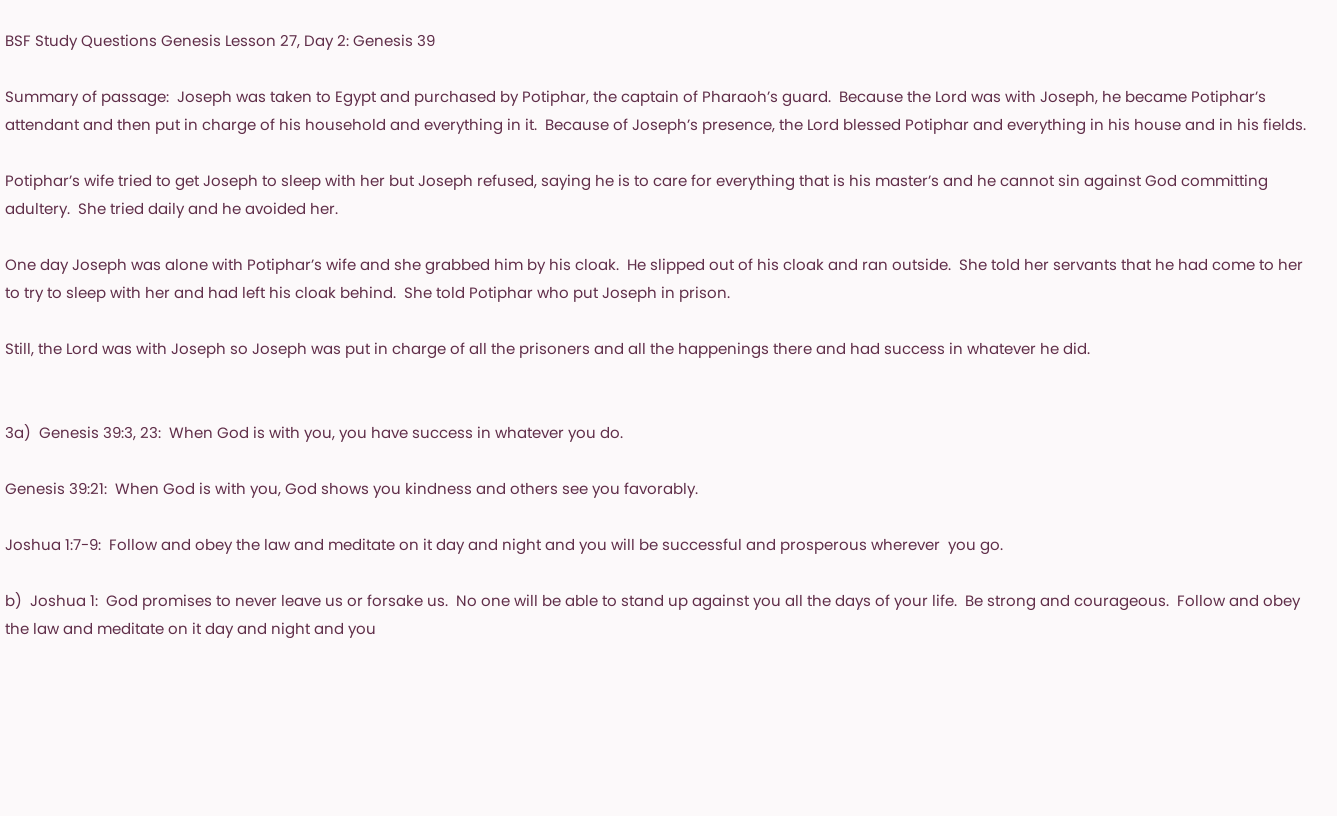BSF Study Questions Genesis Lesson 27, Day 2: Genesis 39

Summary of passage:  Joseph was taken to Egypt and purchased by Potiphar, the captain of Pharaoh’s guard.  Because the Lord was with Joseph, he became Potiphar’s attendant and then put in charge of his household and everything in it.  Because of Joseph’s presence, the Lord blessed Potiphar and everything in his house and in his fields.

Potiphar’s wife tried to get Joseph to sleep with her but Joseph refused, saying he is to care for everything that is his master’s and he cannot sin against God committing adultery.  She tried daily and he avoided her.

One day Joseph was alone with Potiphar’s wife and she grabbed him by his cloak.  He slipped out of his cloak and ran outside.  She told her servants that he had come to her to try to sleep with her and had left his cloak behind.  She told Potiphar who put Joseph in prison.

Still, the Lord was with Joseph so Joseph was put in charge of all the prisoners and all the happenings there and had success in whatever he did.


3a)  Genesis 39:3, 23:  When God is with you, you have success in whatever you do.

Genesis 39:21:  When God is with you, God shows you kindness and others see you favorably.

Joshua 1:7-9:  Follow and obey the law and meditate on it day and night and you will be successful and prosperous wherever  you go.

b)  Joshua 1:  God promises to never leave us or forsake us.  No one will be able to stand up against you all the days of your life.  Be strong and courageous.  Follow and obey the law and meditate on it day and night and you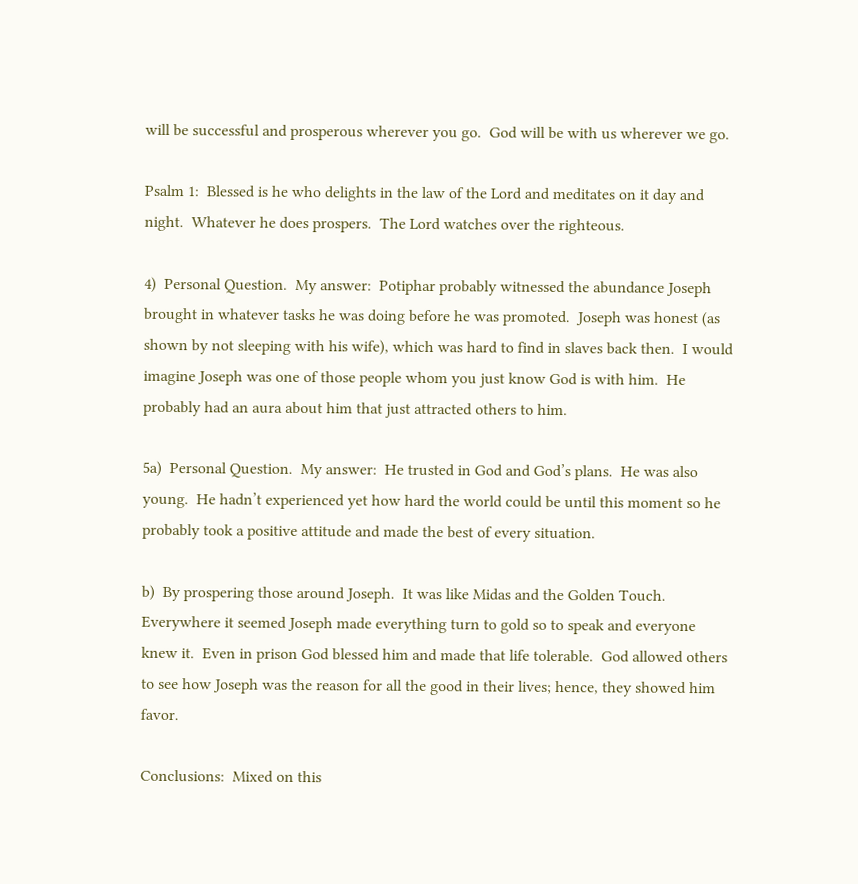will be successful and prosperous wherever you go.  God will be with us wherever we go.

Psalm 1:  Blessed is he who delights in the law of the Lord and meditates on it day and night.  Whatever he does prospers.  The Lord watches over the righteous.

4)  Personal Question.  My answer:  Potiphar probably witnessed the abundance Joseph brought in whatever tasks he was doing before he was promoted.  Joseph was honest (as shown by not sleeping with his wife), which was hard to find in slaves back then.  I would imagine Joseph was one of those people whom you just know God is with him.  He probably had an aura about him that just attracted others to him.

5a)  Personal Question.  My answer:  He trusted in God and God’s plans.  He was also young.  He hadn’t experienced yet how hard the world could be until this moment so he probably took a positive attitude and made the best of every situation.

b)  By prospering those around Joseph.  It was like Midas and the Golden Touch.  Everywhere it seemed Joseph made everything turn to gold so to speak and everyone knew it.  Even in prison God blessed him and made that life tolerable.  God allowed others to see how Joseph was the reason for all the good in their lives; hence, they showed him favor.

Conclusions:  Mixed on this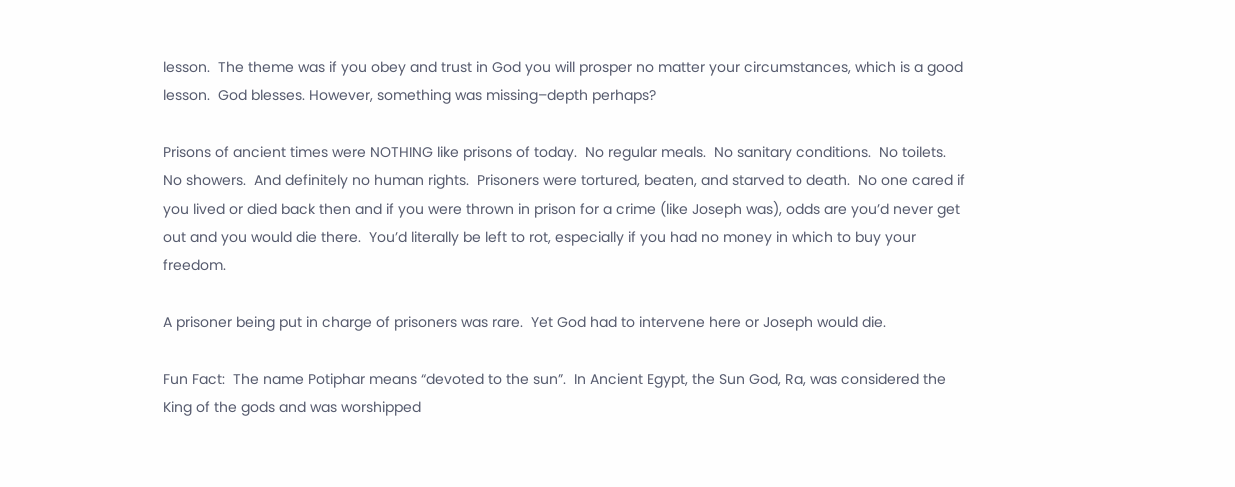lesson.  The theme was if you obey and trust in God you will prosper no matter your circumstances, which is a good lesson.  God blesses. However, something was missing–depth perhaps?

Prisons of ancient times were NOTHING like prisons of today.  No regular meals.  No sanitary conditions.  No toilets.  No showers.  And definitely no human rights.  Prisoners were tortured, beaten, and starved to death.  No one cared if you lived or died back then and if you were thrown in prison for a crime (like Joseph was), odds are you’d never get out and you would die there.  You’d literally be left to rot, especially if you had no money in which to buy your freedom.

A prisoner being put in charge of prisoners was rare.  Yet God had to intervene here or Joseph would die.

Fun Fact:  The name Potiphar means “devoted to the sun”.  In Ancient Egypt, the Sun God, Ra, was considered the King of the gods and was worshipped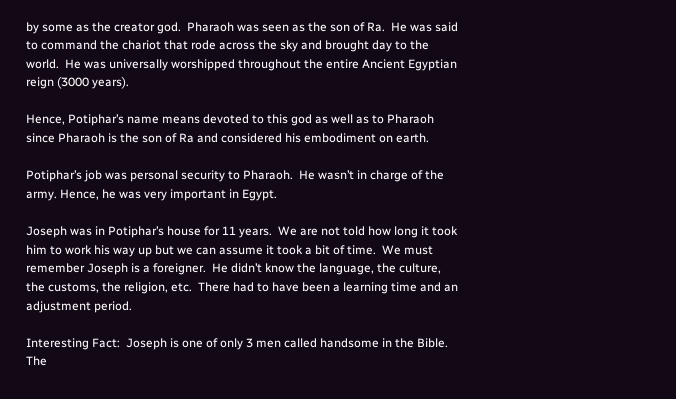by some as the creator god.  Pharaoh was seen as the son of Ra.  He was said to command the chariot that rode across the sky and brought day to the world.  He was universally worshipped throughout the entire Ancient Egyptian reign (3000 years).

Hence, Potiphar’s name means devoted to this god as well as to Pharaoh since Pharaoh is the son of Ra and considered his embodiment on earth.

Potiphar’s job was personal security to Pharaoh.  He wasn’t in charge of the army. Hence, he was very important in Egypt.

Joseph was in Potiphar’s house for 11 years.  We are not told how long it took him to work his way up but we can assume it took a bit of time.  We must remember Joseph is a foreigner.  He didn’t know the language, the culture, the customs, the religion, etc.  There had to have been a learning time and an adjustment period.

Interesting Fact:  Joseph is one of only 3 men called handsome in the Bible.  The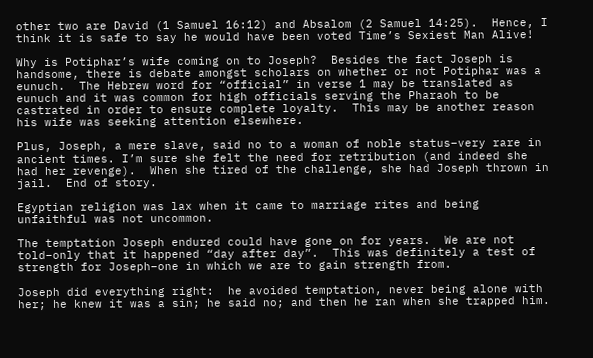other two are David (1 Samuel 16:12) and Absalom (2 Samuel 14:25).  Hence, I think it is safe to say he would have been voted Time’s Sexiest Man Alive!

Why is Potiphar’s wife coming on to Joseph?  Besides the fact Joseph is handsome, there is debate amongst scholars on whether or not Potiphar was a eunuch.  The Hebrew word for “official” in verse 1 may be translated as eunuch and it was common for high officials serving the Pharaoh to be castrated in order to ensure complete loyalty.  This may be another reason his wife was seeking attention elsewhere.

Plus, Joseph, a mere slave, said no to a woman of noble status–very rare in ancient times. I’m sure she felt the need for retribution (and indeed she had her revenge).  When she tired of the challenge, she had Joseph thrown in jail.  End of story.

Egyptian religion was lax when it came to marriage rites and being unfaithful was not uncommon.

The temptation Joseph endured could have gone on for years.  We are not told–only that it happened “day after day”.  This was definitely a test of strength for Joseph–one in which we are to gain strength from.

Joseph did everything right:  he avoided temptation, never being alone with her; he knew it was a sin; he said no; and then he ran when she trapped him.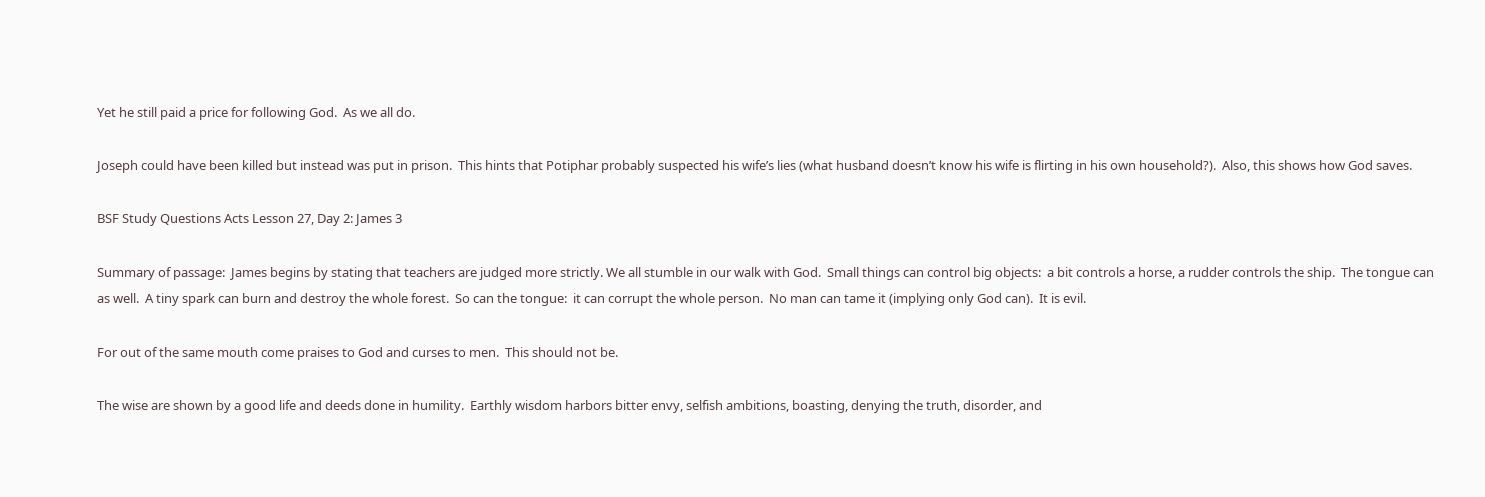Yet he still paid a price for following God.  As we all do.

Joseph could have been killed but instead was put in prison.  This hints that Potiphar probably suspected his wife’s lies (what husband doesn’t know his wife is flirting in his own household?).  Also, this shows how God saves.

BSF Study Questions Acts Lesson 27, Day 2: James 3

Summary of passage:  James begins by stating that teachers are judged more strictly. We all stumble in our walk with God.  Small things can control big objects:  a bit controls a horse, a rudder controls the ship.  The tongue can as well.  A tiny spark can burn and destroy the whole forest.  So can the tongue:  it can corrupt the whole person.  No man can tame it (implying only God can).  It is evil.

For out of the same mouth come praises to God and curses to men.  This should not be.

The wise are shown by a good life and deeds done in humility.  Earthly wisdom harbors bitter envy, selfish ambitions, boasting, denying the truth, disorder, and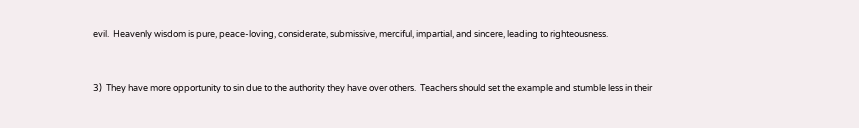evil.  Heavenly wisdom is pure, peace-loving, considerate, submissive, merciful, impartial, and sincere, leading to righteousness.


3)  They have more opportunity to sin due to the authority they have over others.  Teachers should set the example and stumble less in their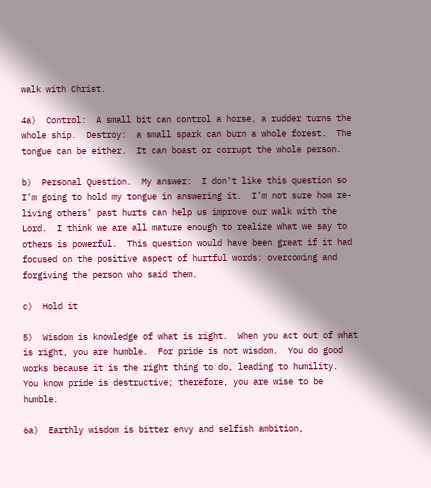walk with Christ.

4a)  Control:  A small bit can control a horse, a rudder turns the whole ship.  Destroy:  a small spark can burn a whole forest.  The tongue can be either.  It can boast or corrupt the whole person.

b)  Personal Question.  My answer:  I don’t like this question so I’m going to hold my tongue in answering it.  I’m not sure how re-living others’ past hurts can help us improve our walk with the Lord.  I think we are all mature enough to realize what we say to others is powerful.  This question would have been great if it had focused on the positive aspect of hurtful words: overcoming and forgiving the person who said them.

c)  Hold it

5)  Wisdom is knowledge of what is right.  When you act out of what is right, you are humble.  For pride is not wisdom.  You do good works because it is the right thing to do, leading to humility.  You know pride is destructive; therefore, you are wise to be humble.

6a)  Earthly wisdom is bitter envy and selfish ambition,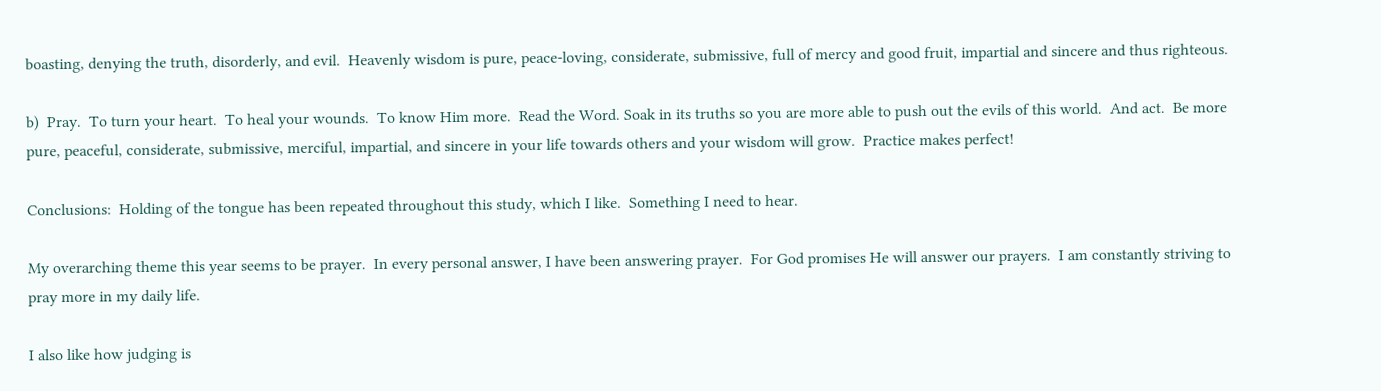boasting, denying the truth, disorderly, and evil.  Heavenly wisdom is pure, peace-loving, considerate, submissive, full of mercy and good fruit, impartial and sincere and thus righteous.

b)  Pray.  To turn your heart.  To heal your wounds.  To know Him more.  Read the Word. Soak in its truths so you are more able to push out the evils of this world.  And act.  Be more pure, peaceful, considerate, submissive, merciful, impartial, and sincere in your life towards others and your wisdom will grow.  Practice makes perfect!

Conclusions:  Holding of the tongue has been repeated throughout this study, which I like.  Something I need to hear.

My overarching theme this year seems to be prayer.  In every personal answer, I have been answering prayer.  For God promises He will answer our prayers.  I am constantly striving to pray more in my daily life.

I also like how judging is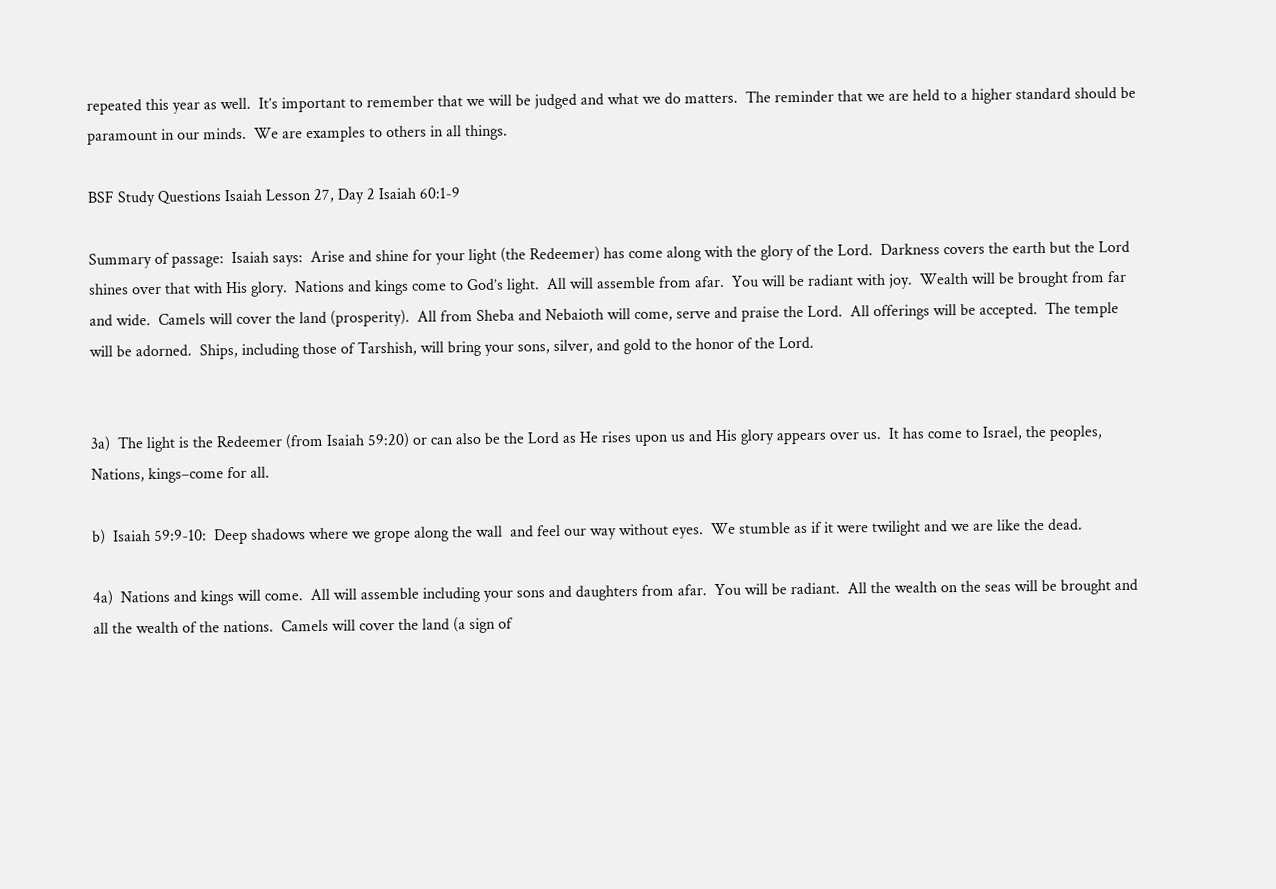repeated this year as well.  It’s important to remember that we will be judged and what we do matters.  The reminder that we are held to a higher standard should be paramount in our minds.  We are examples to others in all things.

BSF Study Questions Isaiah Lesson 27, Day 2 Isaiah 60:1-9

Summary of passage:  Isaiah says:  Arise and shine for your light (the Redeemer) has come along with the glory of the Lord.  Darkness covers the earth but the Lord shines over that with His glory.  Nations and kings come to God’s light.  All will assemble from afar.  You will be radiant with joy.  Wealth will be brought from far and wide.  Camels will cover the land (prosperity).  All from Sheba and Nebaioth will come, serve and praise the Lord.  All offerings will be accepted.  The temple will be adorned.  Ships, including those of Tarshish, will bring your sons, silver, and gold to the honor of the Lord.


3a)  The light is the Redeemer (from Isaiah 59:20) or can also be the Lord as He rises upon us and His glory appears over us.  It has come to Israel, the peoples, Nations, kings–come for all.

b)  Isaiah 59:9-10:  Deep shadows where we grope along the wall  and feel our way without eyes.  We stumble as if it were twilight and we are like the dead.

4a)  Nations and kings will come.  All will assemble including your sons and daughters from afar.  You will be radiant.  All the wealth on the seas will be brought and all the wealth of the nations.  Camels will cover the land (a sign of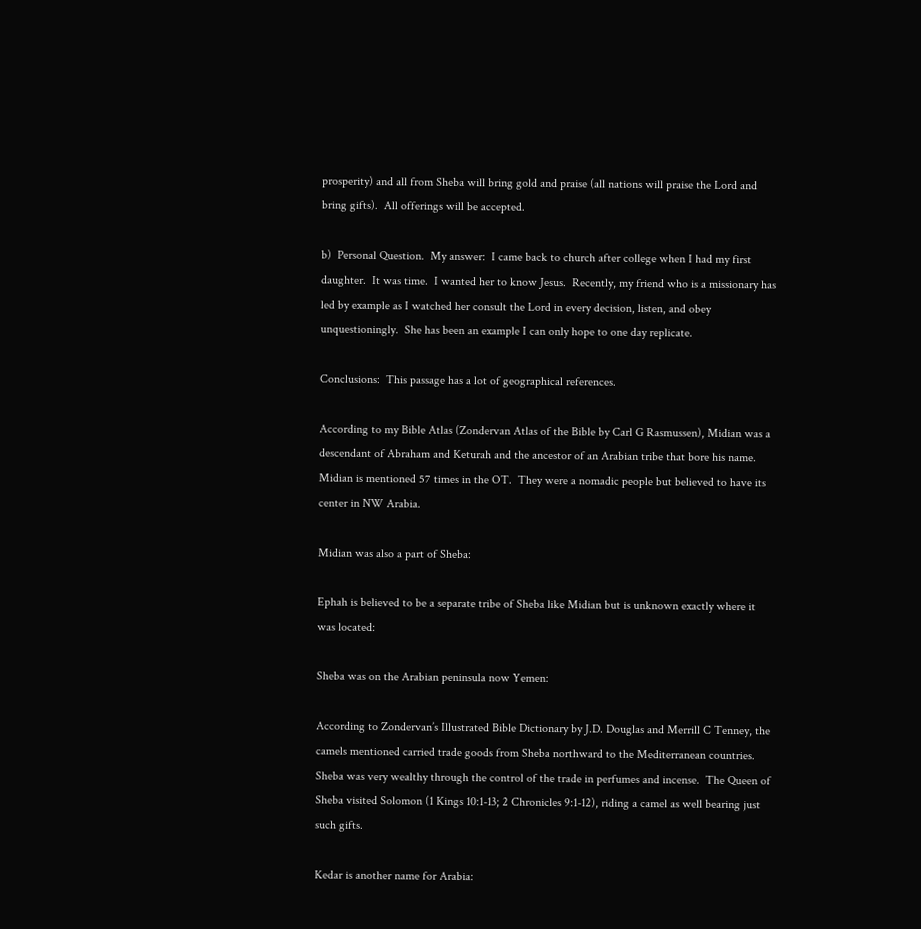prosperity) and all from Sheba will bring gold and praise (all nations will praise the Lord and bring gifts).  All offerings will be accepted.

b)  Personal Question.  My answer:  I came back to church after college when I had my first daughter.  It was time.  I wanted her to know Jesus.  Recently, my friend who is a missionary has led by example as I watched her consult the Lord in every decision, listen, and obey unquestioningly.  She has been an example I can only hope to one day replicate.

Conclusions:  This passage has a lot of geographical references.

According to my Bible Atlas (Zondervan Atlas of the Bible by Carl G Rasmussen), Midian was a descendant of Abraham and Keturah and the ancestor of an Arabian tribe that bore his name.  Midian is mentioned 57 times in the OT.  They were a nomadic people but believed to have its center in NW Arabia.

Midian was also a part of Sheba:

Ephah is believed to be a separate tribe of Sheba like Midian but is unknown exactly where it was located:

Sheba was on the Arabian peninsula now Yemen:

According to Zondervan’s Illustrated Bible Dictionary by J.D. Douglas and Merrill C Tenney, the camels mentioned carried trade goods from Sheba northward to the Mediterranean countries. Sheba was very wealthy through the control of the trade in perfumes and incense.  The Queen of Sheba visited Solomon (1 Kings 10:1-13; 2 Chronicles 9:1-12), riding a camel as well bearing just such gifts.

Kedar is another name for Arabia: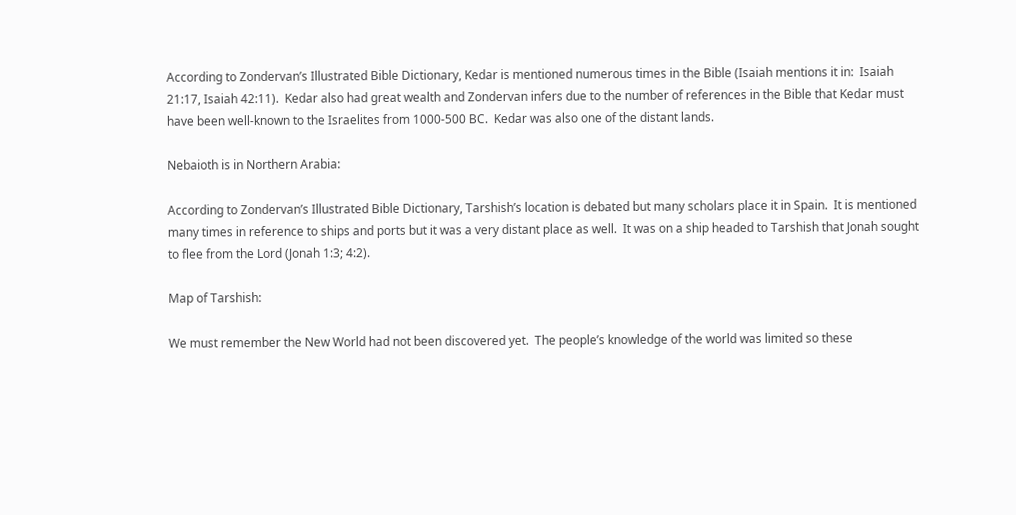According to Zondervan’s Illustrated Bible Dictionary, Kedar is mentioned numerous times in the Bible (Isaiah mentions it in:  Isaiah 21:17, Isaiah 42:11).  Kedar also had great wealth and Zondervan infers due to the number of references in the Bible that Kedar must have been well-known to the Israelites from 1000-500 BC.  Kedar was also one of the distant lands.

Nebaioth is in Northern Arabia:

According to Zondervan’s Illustrated Bible Dictionary, Tarshish’s location is debated but many scholars place it in Spain.  It is mentioned many times in reference to ships and ports but it was a very distant place as well.  It was on a ship headed to Tarshish that Jonah sought to flee from the Lord (Jonah 1:3; 4:2).

Map of Tarshish:

We must remember the New World had not been discovered yet.  The people’s knowledge of the world was limited so these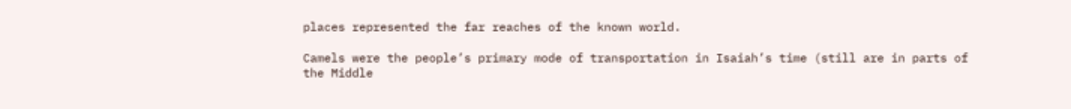places represented the far reaches of the known world.

Camels were the people’s primary mode of transportation in Isaiah’s time (still are in parts of the Middle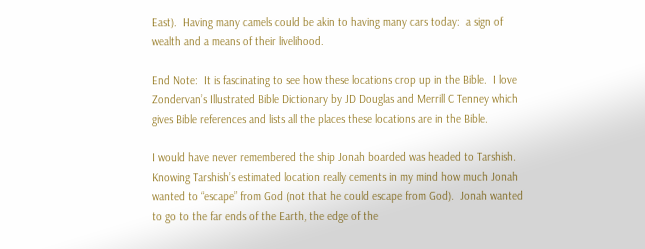East).  Having many camels could be akin to having many cars today:  a sign of wealth and a means of their livelihood.

End Note:  It is fascinating to see how these locations crop up in the Bible.  I love Zondervan’s Illustrated Bible Dictionary by JD Douglas and Merrill C Tenney which gives Bible references and lists all the places these locations are in the Bible.

I would have never remembered the ship Jonah boarded was headed to Tarshish.  Knowing Tarshish’s estimated location really cements in my mind how much Jonah wanted to “escape” from God (not that he could escape from God).  Jonah wanted to go to the far ends of the Earth, the edge of the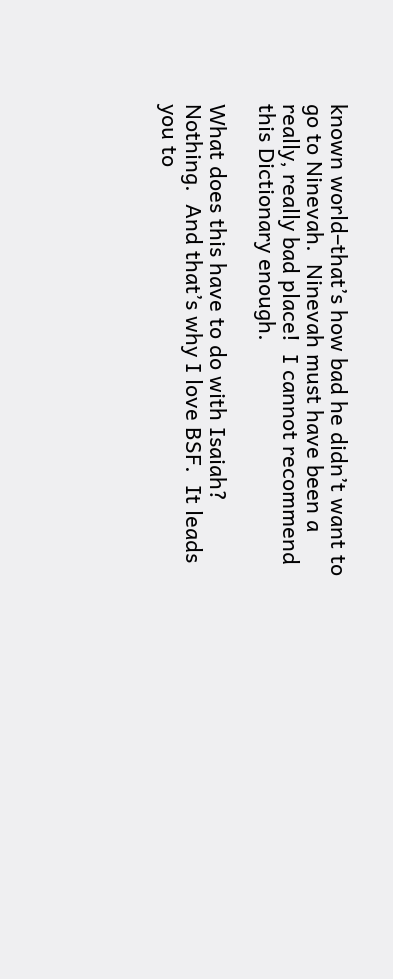known world–that’s how bad he didn’t want to go to Ninevah.  Ninevah must have been a really, really bad place!  I cannot recommend this Dictionary enough.

What does this have to do with Isaiah?  Nothing.  And that’s why I love BSF.  It leads you to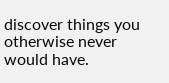discover things you otherwise never would have.